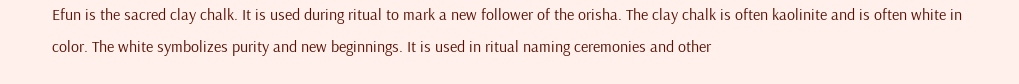Efun is the sacred clay chalk. It is used during ritual to mark a new follower of the orisha. The clay chalk is often kaolinite and is often white in color. The white symbolizes purity and new beginnings. It is used in ritual naming ceremonies and other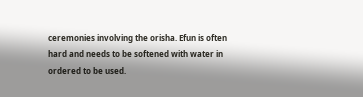ceremonies involving the orisha. Efun is often hard and needs to be softened with water in ordered to be used.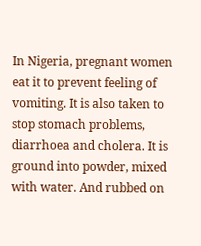In Nigeria, pregnant women eat it to prevent feeling of vomiting. It is also taken to stop stomach problems, diarrhoea and cholera. It is ground into powder, mixed with water. And rubbed on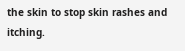the skin to stop skin rashes and itching.